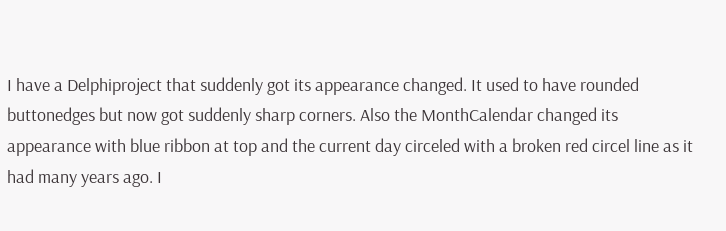I have a Delphiproject that suddenly got its appearance changed. It used to have rounded buttonedges but now got suddenly sharp corners. Also the MonthCalendar changed its appearance with blue ribbon at top and the current day circeled with a broken red circel line as it had many years ago. I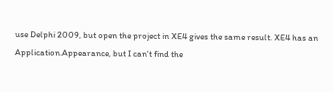use Delphi 2009, but open the project in XE4 gives the same result. XE4 has an Application.Appearance, but I can't find the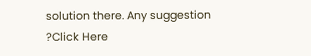solution there. Any suggestion ?Click Here